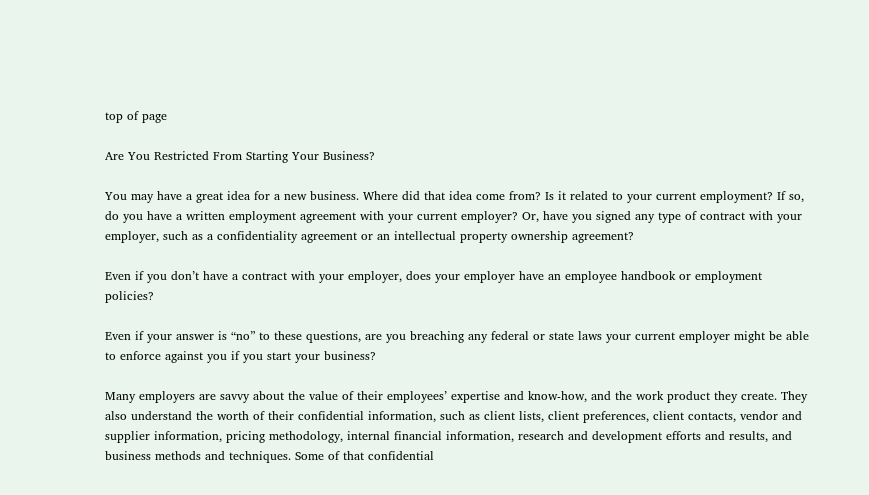top of page

Are You Restricted From Starting Your Business?

You may have a great idea for a new business. Where did that idea come from? Is it related to your current employment? If so, do you have a written employment agreement with your current employer? Or, have you signed any type of contract with your employer, such as a confidentiality agreement or an intellectual property ownership agreement?

Even if you don’t have a contract with your employer, does your employer have an employee handbook or employment policies?

Even if your answer is “no” to these questions, are you breaching any federal or state laws your current employer might be able to enforce against you if you start your business?

Many employers are savvy about the value of their employees’ expertise and know-how, and the work product they create. They also understand the worth of their confidential information, such as client lists, client preferences, client contacts, vendor and supplier information, pricing methodology, internal financial information, research and development efforts and results, and business methods and techniques. Some of that confidential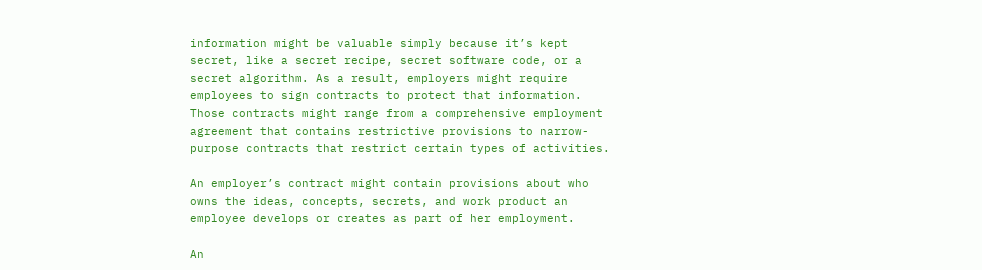information might be valuable simply because it’s kept secret, like a secret recipe, secret software code, or a secret algorithm. As a result, employers might require employees to sign contracts to protect that information. Those contracts might range from a comprehensive employment agreement that contains restrictive provisions to narrow-purpose contracts that restrict certain types of activities.

An employer’s contract might contain provisions about who owns the ideas, concepts, secrets, and work product an employee develops or creates as part of her employment.

An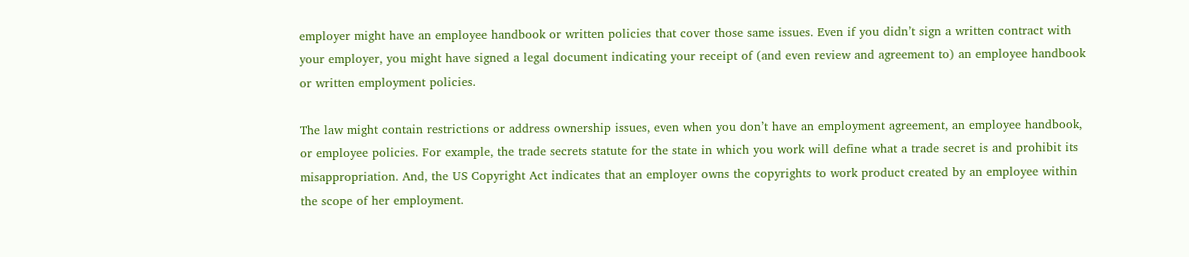employer might have an employee handbook or written policies that cover those same issues. Even if you didn’t sign a written contract with your employer, you might have signed a legal document indicating your receipt of (and even review and agreement to) an employee handbook or written employment policies.

The law might contain restrictions or address ownership issues, even when you don’t have an employment agreement, an employee handbook, or employee policies. For example, the trade secrets statute for the state in which you work will define what a trade secret is and prohibit its misappropriation. And, the US Copyright Act indicates that an employer owns the copyrights to work product created by an employee within the scope of her employment.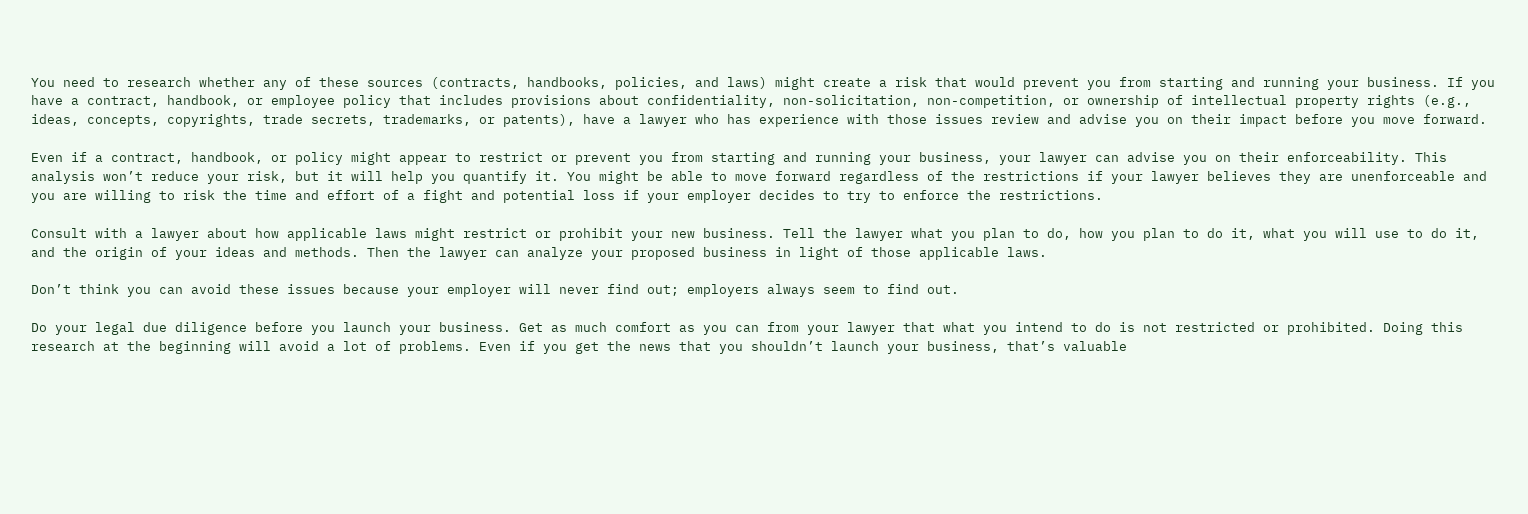You need to research whether any of these sources (contracts, handbooks, policies, and laws) might create a risk that would prevent you from starting and running your business. If you have a contract, handbook, or employee policy that includes provisions about confidentiality, non-solicitation, non-competition, or ownership of intellectual property rights (e.g., ideas, concepts, copyrights, trade secrets, trademarks, or patents), have a lawyer who has experience with those issues review and advise you on their impact before you move forward.

Even if a contract, handbook, or policy might appear to restrict or prevent you from starting and running your business, your lawyer can advise you on their enforceability. This analysis won’t reduce your risk, but it will help you quantify it. You might be able to move forward regardless of the restrictions if your lawyer believes they are unenforceable and you are willing to risk the time and effort of a fight and potential loss if your employer decides to try to enforce the restrictions.

Consult with a lawyer about how applicable laws might restrict or prohibit your new business. Tell the lawyer what you plan to do, how you plan to do it, what you will use to do it, and the origin of your ideas and methods. Then the lawyer can analyze your proposed business in light of those applicable laws.

Don’t think you can avoid these issues because your employer will never find out; employers always seem to find out.

Do your legal due diligence before you launch your business. Get as much comfort as you can from your lawyer that what you intend to do is not restricted or prohibited. Doing this research at the beginning will avoid a lot of problems. Even if you get the news that you shouldn’t launch your business, that’s valuable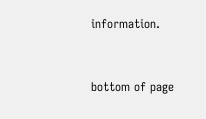information.


bottom of page